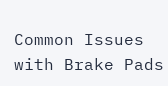Common Issues with Brake Pads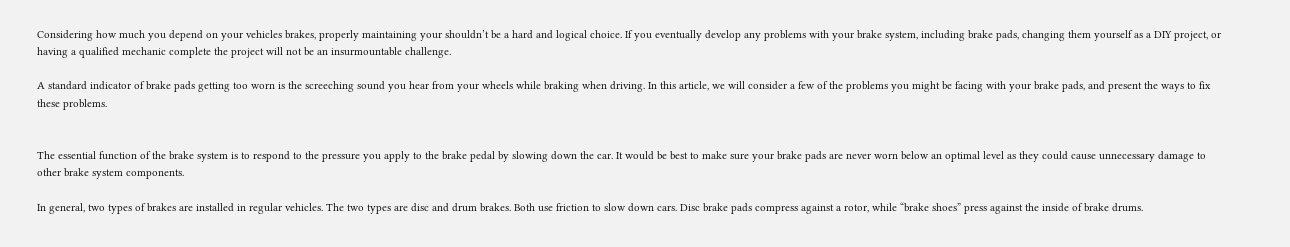Considering how much you depend on your vehicles brakes, properly maintaining your shouldn’t be a hard and logical choice. If you eventually develop any problems with your brake system, including brake pads, changing them yourself as a DIY project, or having a qualified mechanic complete the project will not be an insurmountable challenge.

A standard indicator of brake pads getting too worn is the screeching sound you hear from your wheels while braking when driving. In this article, we will consider a few of the problems you might be facing with your brake pads, and present the ways to fix these problems.


The essential function of the brake system is to respond to the pressure you apply to the brake pedal by slowing down the car. It would be best to make sure your brake pads are never worn below an optimal level as they could cause unnecessary damage to other brake system components.

In general, two types of brakes are installed in regular vehicles. The two types are disc and drum brakes. Both use friction to slow down cars. Disc brake pads compress against a rotor, while “brake shoes” press against the inside of brake drums.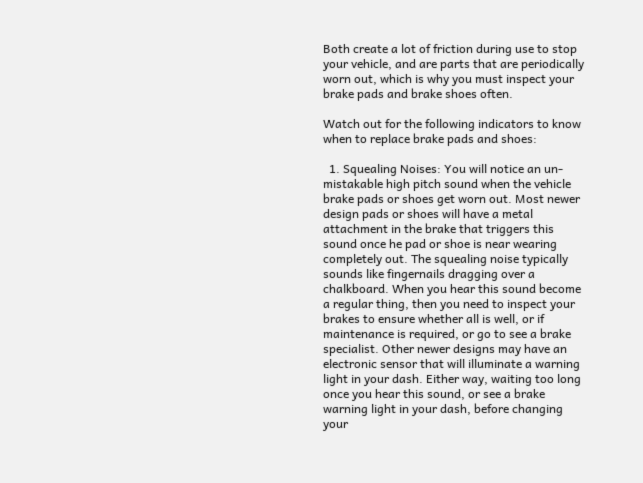Both create a lot of friction during use to stop your vehicle, and are parts that are periodically worn out, which is why you must inspect your brake pads and brake shoes often.

Watch out for the following indicators to know when to replace brake pads and shoes:

  1. Squealing Noises: You will notice an un-mistakable high pitch sound when the vehicle brake pads or shoes get worn out. Most newer design pads or shoes will have a metal attachment in the brake that triggers this sound once he pad or shoe is near wearing completely out. The squealing noise typically sounds like fingernails dragging over a chalkboard. When you hear this sound become a regular thing, then you need to inspect your brakes to ensure whether all is well, or if maintenance is required, or go to see a brake specialist. Other newer designs may have an electronic sensor that will illuminate a warning light in your dash. Either way, waiting too long once you hear this sound, or see a brake warning light in your dash, before changing your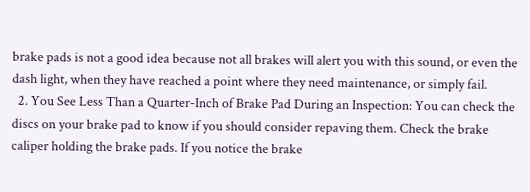brake pads is not a good idea because not all brakes will alert you with this sound, or even the dash light, when they have reached a point where they need maintenance, or simply fail.
  2. You See Less Than a Quarter-Inch of Brake Pad During an Inspection: You can check the discs on your brake pad to know if you should consider repaving them. Check the brake caliper holding the brake pads. If you notice the brake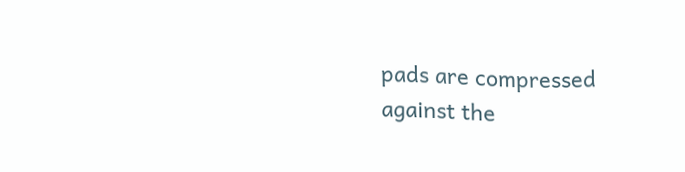pads are compressed against the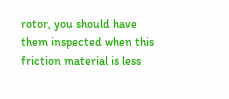rotor, you should have them inspected when this friction material is less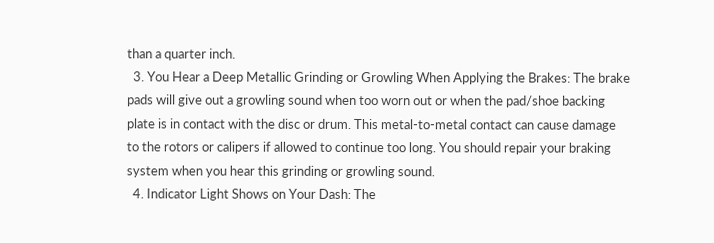than a quarter inch.
  3. You Hear a Deep Metallic Grinding or Growling When Applying the Brakes: The brake pads will give out a growling sound when too worn out or when the pad/shoe backing plate is in contact with the disc or drum. This metal-to-metal contact can cause damage to the rotors or calipers if allowed to continue too long. You should repair your braking system when you hear this grinding or growling sound.
  4. Indicator Light Shows on Your Dash: The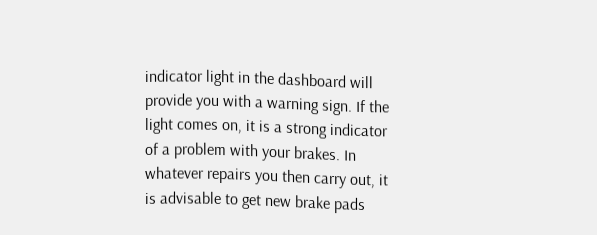indicator light in the dashboard will provide you with a warning sign. If the light comes on, it is a strong indicator of a problem with your brakes. In whatever repairs you then carry out, it is advisable to get new brake pads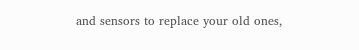and sensors to replace your old ones,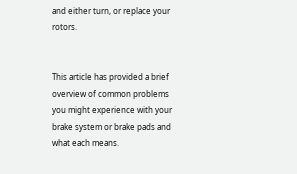and either turn, or replace your rotors.


This article has provided a brief overview of common problems you might experience with your brake system or brake pads and what each means.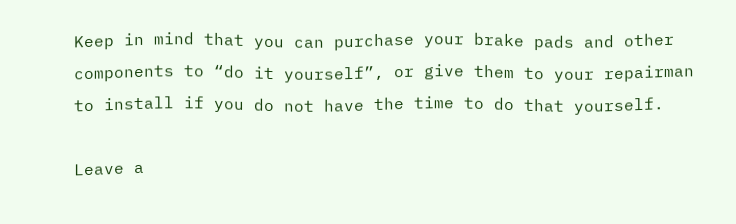Keep in mind that you can purchase your brake pads and other components to “do it yourself”, or give them to your repairman to install if you do not have the time to do that yourself.

Leave a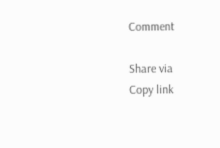Comment

Share via
Copy link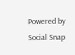Powered by Social Snap